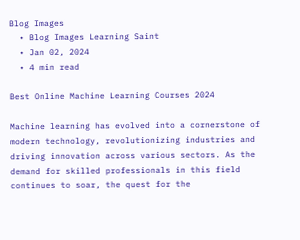Blog Images
  • Blog Images Learning Saint
  • Jan 02, 2024
  • 4 min read

Best Online Machine Learning Courses 2024

Machine learning has evolved into a cornerstone of modern technology, revolutionizing industries and driving innovation across various sectors. As the demand for skilled professionals in this field continues to soar, the quest for the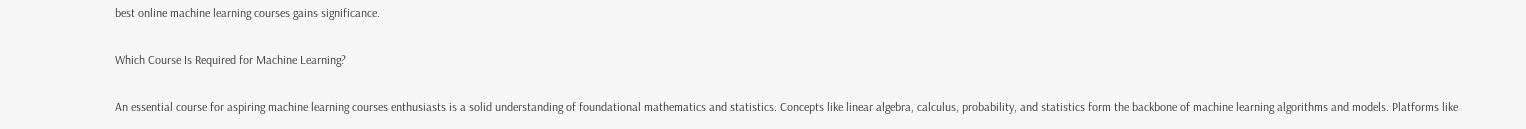best online machine learning courses gains significance.

Which Course Is Required for Machine Learning?

An essential course for aspiring machine learning courses enthusiasts is a solid understanding of foundational mathematics and statistics. Concepts like linear algebra, calculus, probability, and statistics form the backbone of machine learning algorithms and models. Platforms like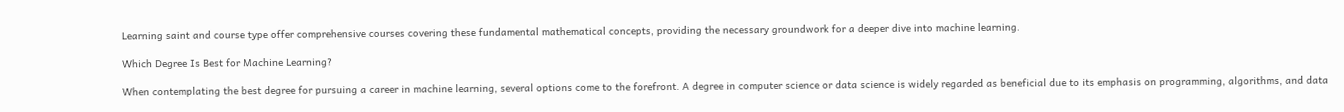Learning saint and course type offer comprehensive courses covering these fundamental mathematical concepts, providing the necessary groundwork for a deeper dive into machine learning.

Which Degree Is Best for Machine Learning?

When contemplating the best degree for pursuing a career in machine learning, several options come to the forefront. A degree in computer science or data science is widely regarded as beneficial due to its emphasis on programming, algorithms, and data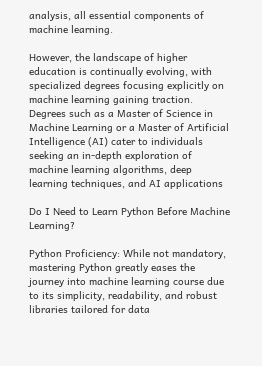analysis, all essential components of machine learning.

However, the landscape of higher education is continually evolving, with specialized degrees focusing explicitly on machine learning gaining traction. Degrees such as a Master of Science in Machine Learning or a Master of Artificial Intelligence (AI) cater to individuals seeking an in-depth exploration of machine learning algorithms, deep learning techniques, and AI applications

Do I Need to Learn Python Before Machine Learning?

Python Proficiency: While not mandatory, mastering Python greatly eases the journey into machine learning course due to its simplicity, readability, and robust libraries tailored for data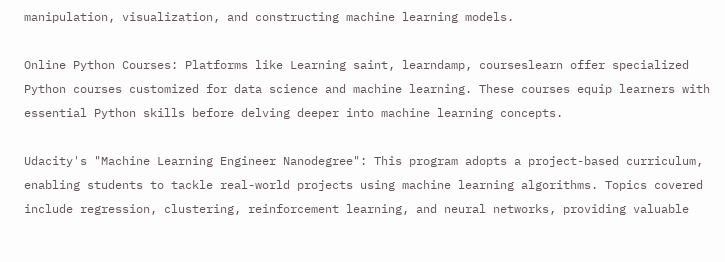manipulation, visualization, and constructing machine learning models.

Online Python Courses: Platforms like Learning saint, learndamp, courseslearn offer specialized Python courses customized for data science and machine learning. These courses equip learners with essential Python skills before delving deeper into machine learning concepts.

Udacity's "Machine Learning Engineer Nanodegree": This program adopts a project-based curriculum, enabling students to tackle real-world projects using machine learning algorithms. Topics covered include regression, clustering, reinforcement learning, and neural networks, providing valuable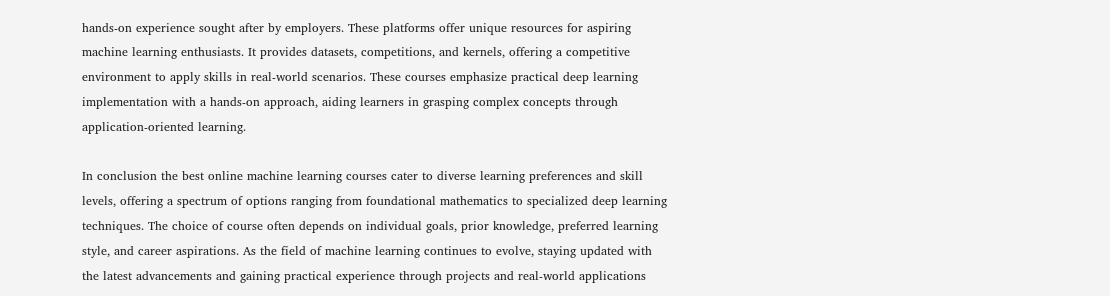hands-on experience sought after by employers. These platforms offer unique resources for aspiring machine learning enthusiasts. It provides datasets, competitions, and kernels, offering a competitive environment to apply skills in real-world scenarios. These courses emphasize practical deep learning implementation with a hands-on approach, aiding learners in grasping complex concepts through application-oriented learning.

In conclusion the best online machine learning courses cater to diverse learning preferences and skill levels, offering a spectrum of options ranging from foundational mathematics to specialized deep learning techniques. The choice of course often depends on individual goals, prior knowledge, preferred learning style, and career aspirations. As the field of machine learning continues to evolve, staying updated with the latest advancements and gaining practical experience through projects and real-world applications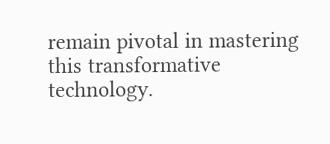remain pivotal in mastering this transformative technology.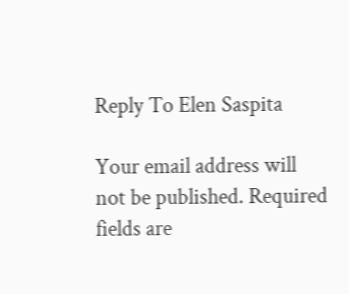Reply To Elen Saspita

Your email address will not be published. Required fields are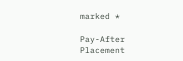marked *

Pay-After Placement